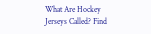What Are Hockey Jerseys Called? Find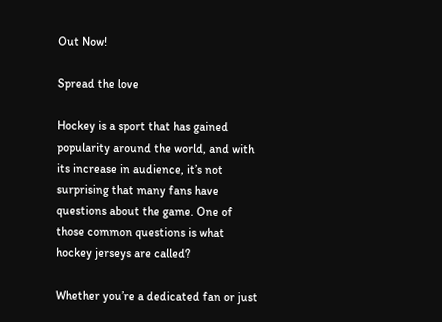Out Now!

Spread the love

Hockey is a sport that has gained popularity around the world, and with its increase in audience, it’s not surprising that many fans have questions about the game. One of those common questions is what hockey jerseys are called?

Whether you’re a dedicated fan or just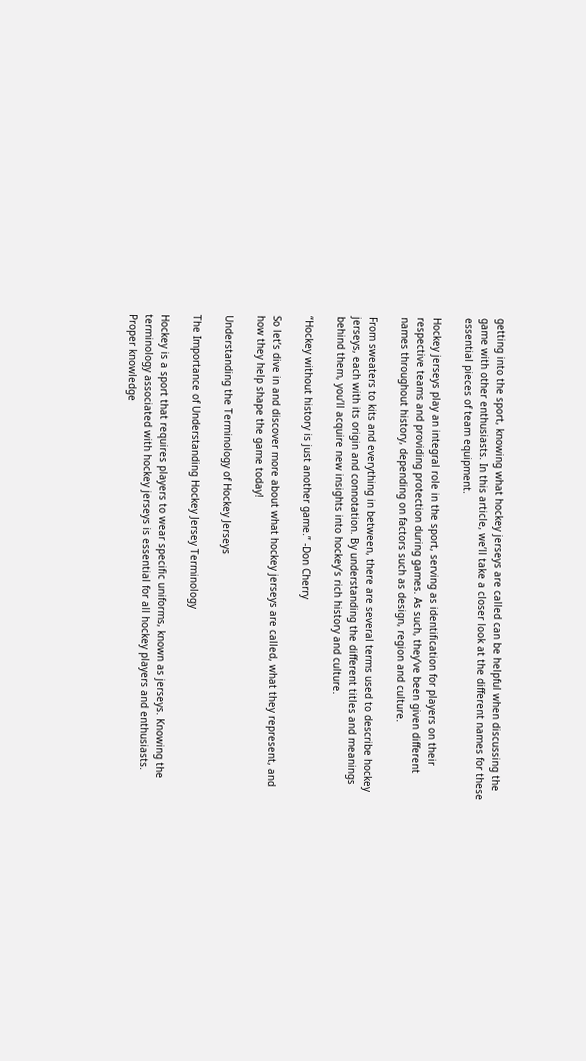getting into the sport, knowing what hockey jerseys are called can be helpful when discussing the game with other enthusiasts. In this article, we’ll take a closer look at the different names for these essential pieces of team equipment.

Hockey jerseys play an integral role in the sport, serving as identification for players on their respective teams and providing protection during games. As such, they’ve been given different names throughout history, depending on factors such as design, region and culture.

From sweaters to kits and everything in between, there are several terms used to describe hockey jerseys, each with its origin and connotation. By understanding the different titles and meanings behind them, you’ll acquire new insights into hockey’s rich history and culture.

“Hockey without history is just another game.” -Don Cherry

So let’s dive in and discover more about what hockey jerseys are called, what they represent, and how they help shape the game today!

Understanding the Terminology of Hockey Jerseys

The Importance of Understanding Hockey Jersey Terminology

Hockey is a sport that requires players to wear specific uniforms, known as jerseys. Knowing the terminology associated with hockey jerseys is essential for all hockey players and enthusiasts. Proper knowledge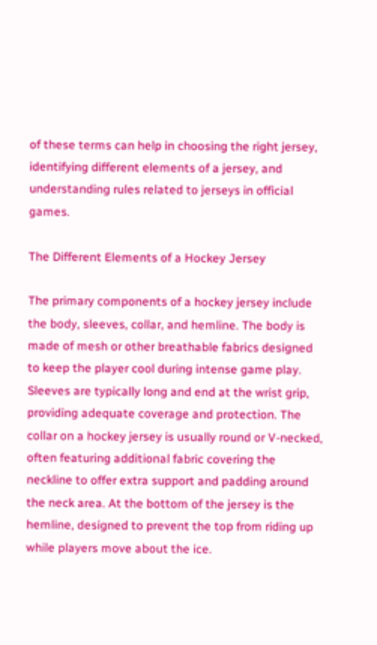of these terms can help in choosing the right jersey, identifying different elements of a jersey, and understanding rules related to jerseys in official games.

The Different Elements of a Hockey Jersey

The primary components of a hockey jersey include the body, sleeves, collar, and hemline. The body is made of mesh or other breathable fabrics designed to keep the player cool during intense game play. Sleeves are typically long and end at the wrist grip, providing adequate coverage and protection. The collar on a hockey jersey is usually round or V-necked, often featuring additional fabric covering the neckline to offer extra support and padding around the neck area. At the bottom of the jersey is the hemline, designed to prevent the top from riding up while players move about the ice.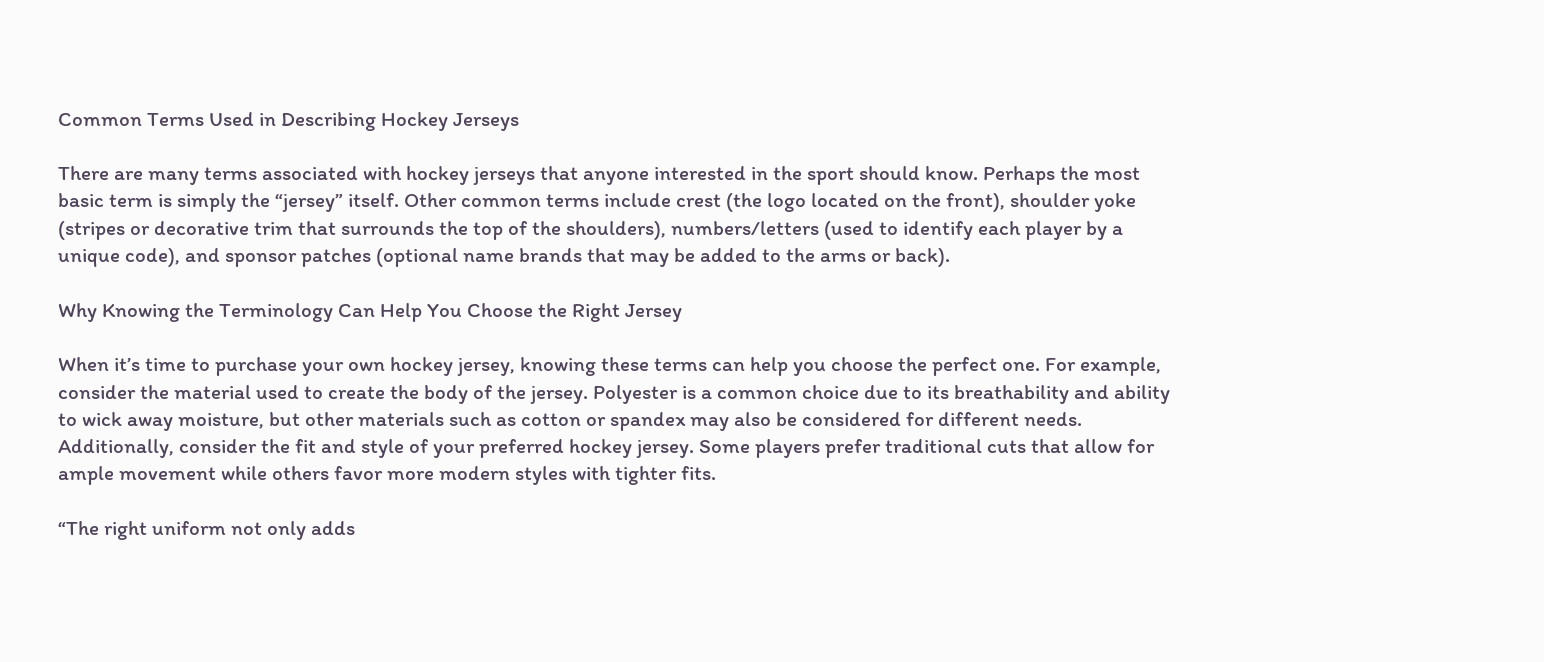Common Terms Used in Describing Hockey Jerseys

There are many terms associated with hockey jerseys that anyone interested in the sport should know. Perhaps the most basic term is simply the “jersey” itself. Other common terms include crest (the logo located on the front), shoulder yoke (stripes or decorative trim that surrounds the top of the shoulders), numbers/letters (used to identify each player by a unique code), and sponsor patches (optional name brands that may be added to the arms or back).

Why Knowing the Terminology Can Help You Choose the Right Jersey

When it’s time to purchase your own hockey jersey, knowing these terms can help you choose the perfect one. For example, consider the material used to create the body of the jersey. Polyester is a common choice due to its breathability and ability to wick away moisture, but other materials such as cotton or spandex may also be considered for different needs. Additionally, consider the fit and style of your preferred hockey jersey. Some players prefer traditional cuts that allow for ample movement while others favor more modern styles with tighter fits.

“The right uniform not only adds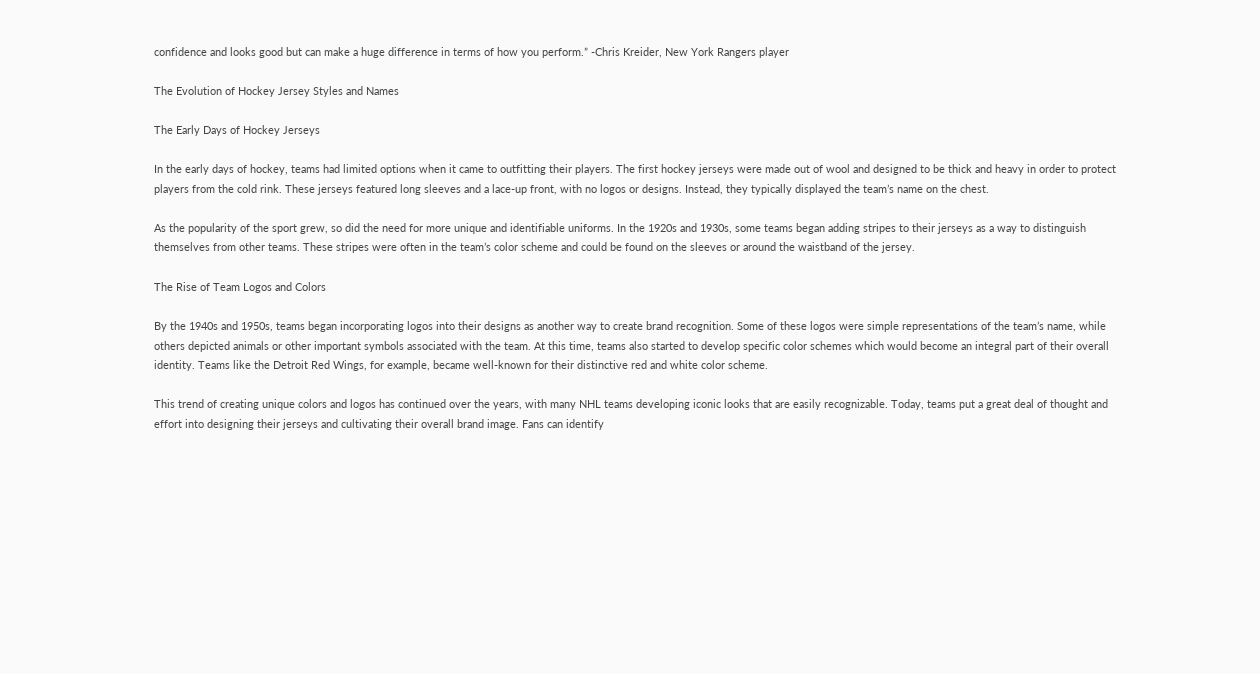confidence and looks good but can make a huge difference in terms of how you perform.” -Chris Kreider, New York Rangers player

The Evolution of Hockey Jersey Styles and Names

The Early Days of Hockey Jerseys

In the early days of hockey, teams had limited options when it came to outfitting their players. The first hockey jerseys were made out of wool and designed to be thick and heavy in order to protect players from the cold rink. These jerseys featured long sleeves and a lace-up front, with no logos or designs. Instead, they typically displayed the team’s name on the chest.

As the popularity of the sport grew, so did the need for more unique and identifiable uniforms. In the 1920s and 1930s, some teams began adding stripes to their jerseys as a way to distinguish themselves from other teams. These stripes were often in the team’s color scheme and could be found on the sleeves or around the waistband of the jersey.

The Rise of Team Logos and Colors

By the 1940s and 1950s, teams began incorporating logos into their designs as another way to create brand recognition. Some of these logos were simple representations of the team’s name, while others depicted animals or other important symbols associated with the team. At this time, teams also started to develop specific color schemes which would become an integral part of their overall identity. Teams like the Detroit Red Wings, for example, became well-known for their distinctive red and white color scheme.

This trend of creating unique colors and logos has continued over the years, with many NHL teams developing iconic looks that are easily recognizable. Today, teams put a great deal of thought and effort into designing their jerseys and cultivating their overall brand image. Fans can identify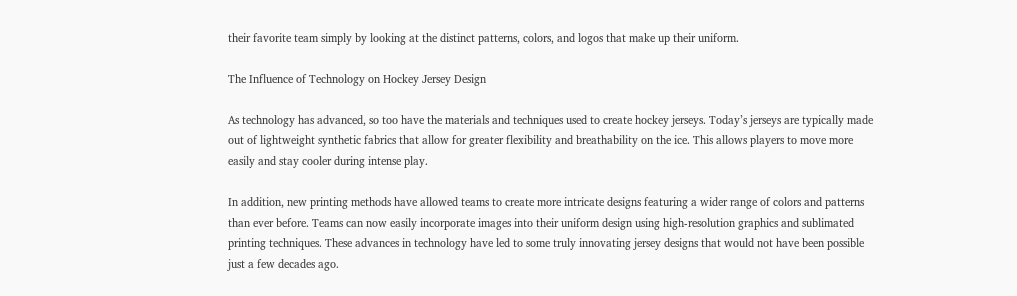their favorite team simply by looking at the distinct patterns, colors, and logos that make up their uniform.

The Influence of Technology on Hockey Jersey Design

As technology has advanced, so too have the materials and techniques used to create hockey jerseys. Today’s jerseys are typically made out of lightweight synthetic fabrics that allow for greater flexibility and breathability on the ice. This allows players to move more easily and stay cooler during intense play.

In addition, new printing methods have allowed teams to create more intricate designs featuring a wider range of colors and patterns than ever before. Teams can now easily incorporate images into their uniform design using high-resolution graphics and sublimated printing techniques. These advances in technology have led to some truly innovating jersey designs that would not have been possible just a few decades ago.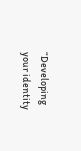“Developing your identity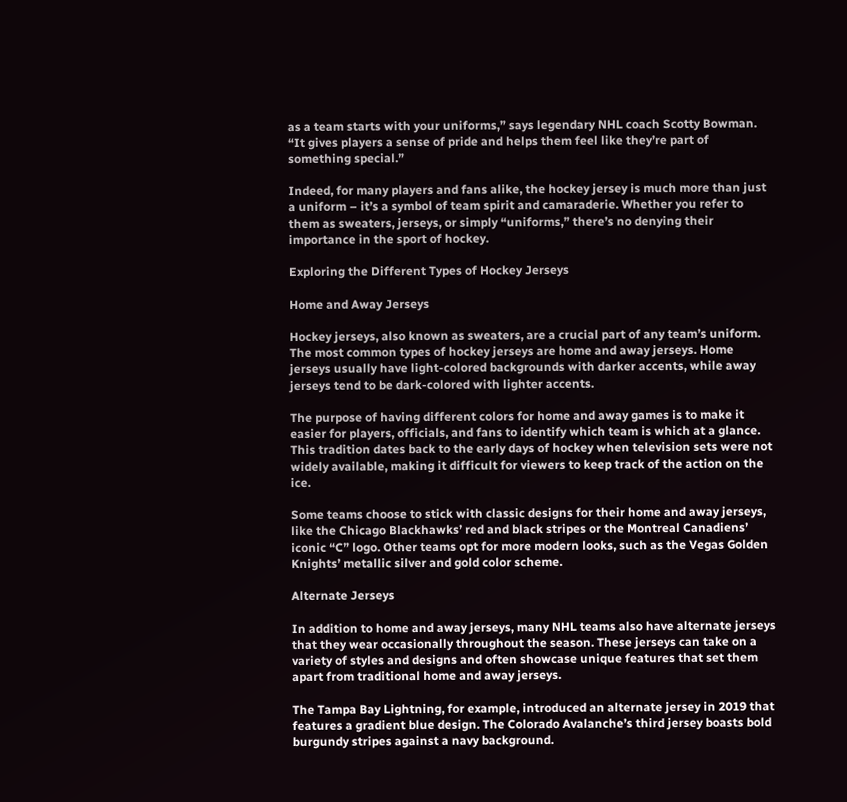as a team starts with your uniforms,” says legendary NHL coach Scotty Bowman. “It gives players a sense of pride and helps them feel like they’re part of something special.”

Indeed, for many players and fans alike, the hockey jersey is much more than just a uniform – it’s a symbol of team spirit and camaraderie. Whether you refer to them as sweaters, jerseys, or simply “uniforms,” there’s no denying their importance in the sport of hockey.

Exploring the Different Types of Hockey Jerseys

Home and Away Jerseys

Hockey jerseys, also known as sweaters, are a crucial part of any team’s uniform. The most common types of hockey jerseys are home and away jerseys. Home jerseys usually have light-colored backgrounds with darker accents, while away jerseys tend to be dark-colored with lighter accents.

The purpose of having different colors for home and away games is to make it easier for players, officials, and fans to identify which team is which at a glance. This tradition dates back to the early days of hockey when television sets were not widely available, making it difficult for viewers to keep track of the action on the ice.

Some teams choose to stick with classic designs for their home and away jerseys, like the Chicago Blackhawks’ red and black stripes or the Montreal Canadiens’ iconic “C” logo. Other teams opt for more modern looks, such as the Vegas Golden Knights’ metallic silver and gold color scheme.

Alternate Jerseys

In addition to home and away jerseys, many NHL teams also have alternate jerseys that they wear occasionally throughout the season. These jerseys can take on a variety of styles and designs and often showcase unique features that set them apart from traditional home and away jerseys.

The Tampa Bay Lightning, for example, introduced an alternate jersey in 2019 that features a gradient blue design. The Colorado Avalanche’s third jersey boasts bold burgundy stripes against a navy background.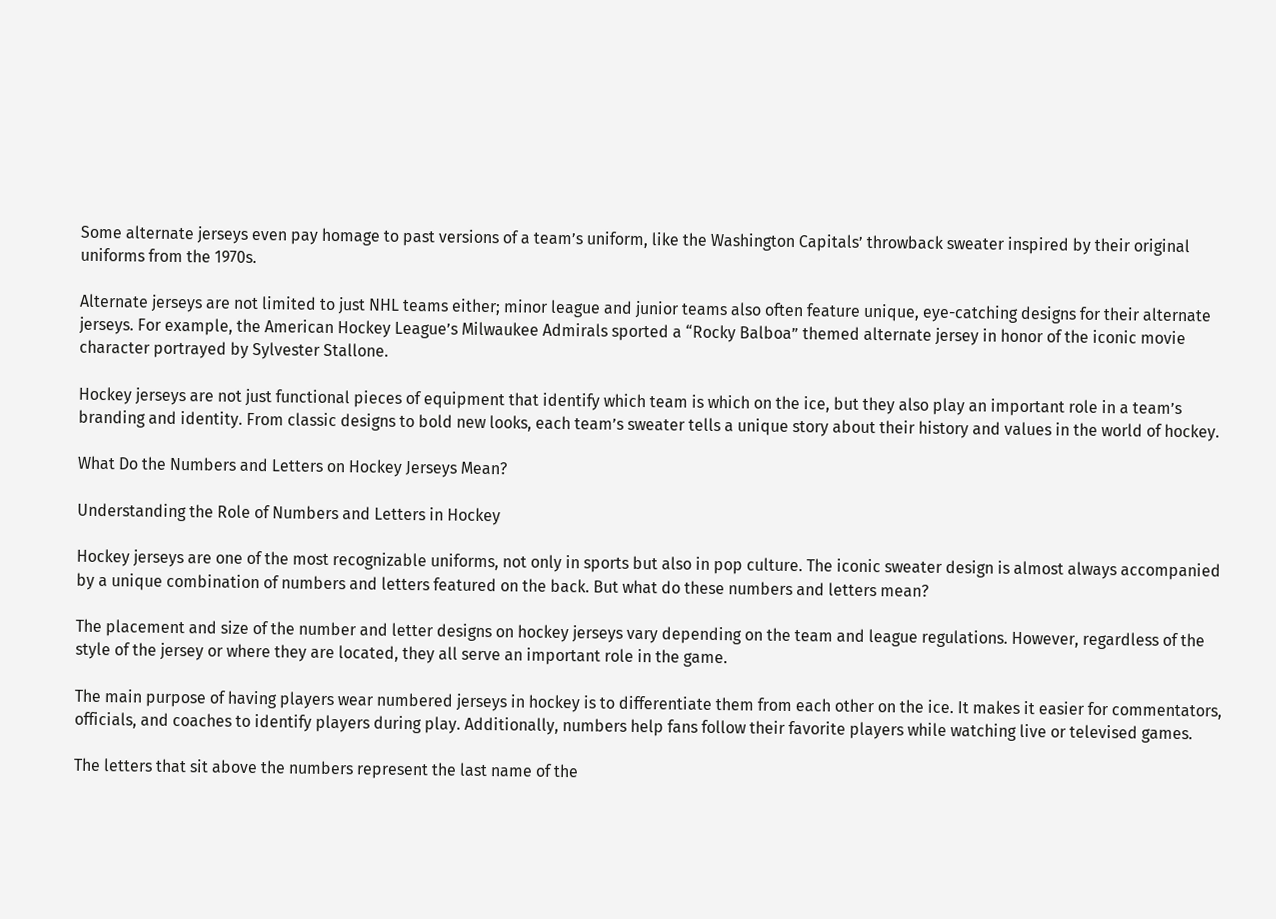Some alternate jerseys even pay homage to past versions of a team’s uniform, like the Washington Capitals’ throwback sweater inspired by their original uniforms from the 1970s.

Alternate jerseys are not limited to just NHL teams either; minor league and junior teams also often feature unique, eye-catching designs for their alternate jerseys. For example, the American Hockey League’s Milwaukee Admirals sported a “Rocky Balboa” themed alternate jersey in honor of the iconic movie character portrayed by Sylvester Stallone.

Hockey jerseys are not just functional pieces of equipment that identify which team is which on the ice, but they also play an important role in a team’s branding and identity. From classic designs to bold new looks, each team’s sweater tells a unique story about their history and values in the world of hockey.

What Do the Numbers and Letters on Hockey Jerseys Mean?

Understanding the Role of Numbers and Letters in Hockey

Hockey jerseys are one of the most recognizable uniforms, not only in sports but also in pop culture. The iconic sweater design is almost always accompanied by a unique combination of numbers and letters featured on the back. But what do these numbers and letters mean?

The placement and size of the number and letter designs on hockey jerseys vary depending on the team and league regulations. However, regardless of the style of the jersey or where they are located, they all serve an important role in the game.

The main purpose of having players wear numbered jerseys in hockey is to differentiate them from each other on the ice. It makes it easier for commentators, officials, and coaches to identify players during play. Additionally, numbers help fans follow their favorite players while watching live or televised games.

The letters that sit above the numbers represent the last name of the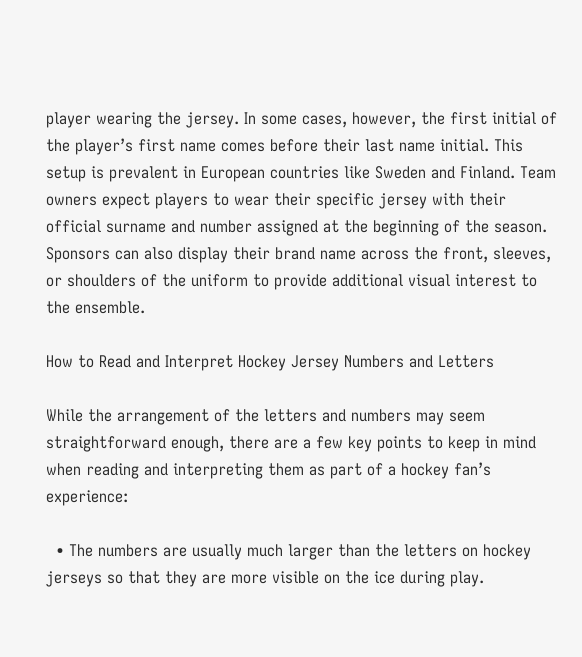player wearing the jersey. In some cases, however, the first initial of the player’s first name comes before their last name initial. This setup is prevalent in European countries like Sweden and Finland. Team owners expect players to wear their specific jersey with their official surname and number assigned at the beginning of the season. Sponsors can also display their brand name across the front, sleeves, or shoulders of the uniform to provide additional visual interest to the ensemble.

How to Read and Interpret Hockey Jersey Numbers and Letters

While the arrangement of the letters and numbers may seem straightforward enough, there are a few key points to keep in mind when reading and interpreting them as part of a hockey fan’s experience:

  • The numbers are usually much larger than the letters on hockey jerseys so that they are more visible on the ice during play.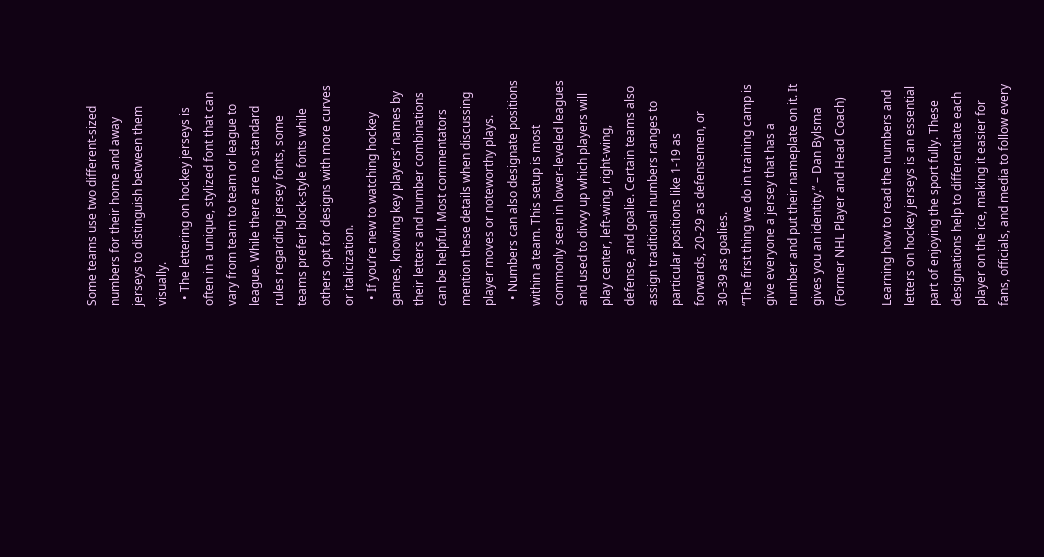Some teams use two different-sized numbers for their home and away jerseys to distinguish between them visually.
  • The lettering on hockey jerseys is often in a unique, stylized font that can vary from team to team or league to league. While there are no standard rules regarding jersey fonts, some teams prefer block-style fonts while others opt for designs with more curves or italicization.
  • If you’re new to watching hockey games, knowing key players’ names by their letters and number combinations can be helpful. Most commentators mention these details when discussing player moves or noteworthy plays.
  • Numbers can also designate positions within a team. This setup is most commonly seen in lower-leveled leagues and used to divvy up which players will play center, left-wing, right-wing, defense, and goalie. Certain teams also assign traditional numbers ranges to particular positions like 1-19 as forwards, 20-29 as defensemen, or 30-39 as goalies.
“The first thing we do in training camp is give everyone a jersey that has a number and put their nameplate on it. It gives you an identity.” – Dan Bylsma (Former NHL Player and Head Coach)

Learning how to read the numbers and letters on hockey jerseys is an essential part of enjoying the sport fully. These designations help to differentiate each player on the ice, making it easier for fans, officials, and media to follow every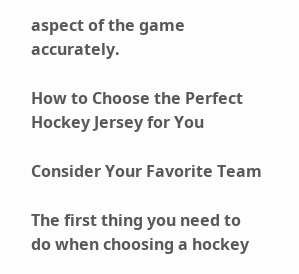aspect of the game accurately.

How to Choose the Perfect Hockey Jersey for You

Consider Your Favorite Team

The first thing you need to do when choosing a hockey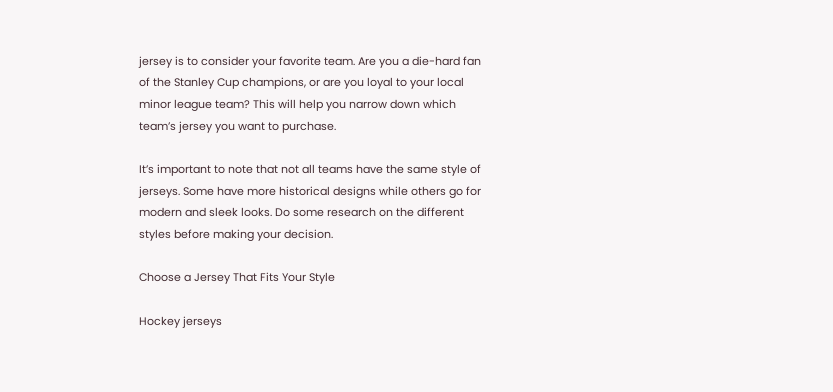jersey is to consider your favorite team. Are you a die-hard fan of the Stanley Cup champions, or are you loyal to your local minor league team? This will help you narrow down which team’s jersey you want to purchase.

It’s important to note that not all teams have the same style of jerseys. Some have more historical designs while others go for modern and sleek looks. Do some research on the different styles before making your decision.

Choose a Jersey That Fits Your Style

Hockey jerseys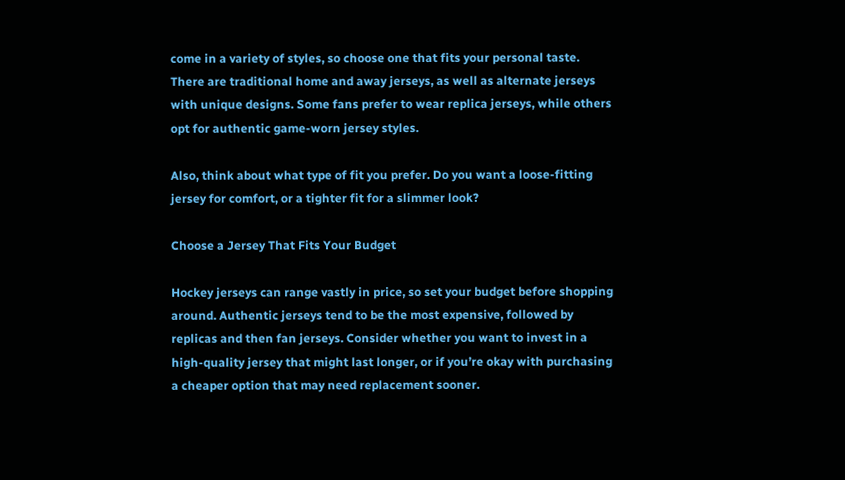come in a variety of styles, so choose one that fits your personal taste. There are traditional home and away jerseys, as well as alternate jerseys with unique designs. Some fans prefer to wear replica jerseys, while others opt for authentic game-worn jersey styles.

Also, think about what type of fit you prefer. Do you want a loose-fitting jersey for comfort, or a tighter fit for a slimmer look?

Choose a Jersey That Fits Your Budget

Hockey jerseys can range vastly in price, so set your budget before shopping around. Authentic jerseys tend to be the most expensive, followed by replicas and then fan jerseys. Consider whether you want to invest in a high-quality jersey that might last longer, or if you’re okay with purchasing a cheaper option that may need replacement sooner.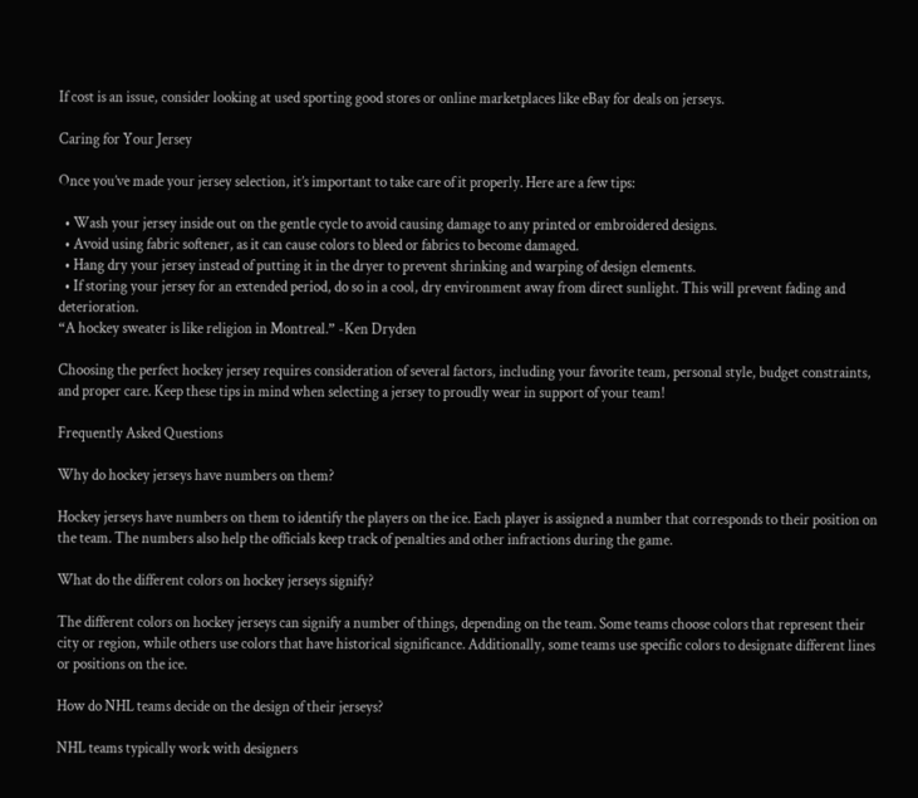If cost is an issue, consider looking at used sporting good stores or online marketplaces like eBay for deals on jerseys.

Caring for Your Jersey

Once you’ve made your jersey selection, it’s important to take care of it properly. Here are a few tips:

  • Wash your jersey inside out on the gentle cycle to avoid causing damage to any printed or embroidered designs.
  • Avoid using fabric softener, as it can cause colors to bleed or fabrics to become damaged.
  • Hang dry your jersey instead of putting it in the dryer to prevent shrinking and warping of design elements.
  • If storing your jersey for an extended period, do so in a cool, dry environment away from direct sunlight. This will prevent fading and deterioration.
“A hockey sweater is like religion in Montreal.” -Ken Dryden

Choosing the perfect hockey jersey requires consideration of several factors, including your favorite team, personal style, budget constraints, and proper care. Keep these tips in mind when selecting a jersey to proudly wear in support of your team!

Frequently Asked Questions

Why do hockey jerseys have numbers on them?

Hockey jerseys have numbers on them to identify the players on the ice. Each player is assigned a number that corresponds to their position on the team. The numbers also help the officials keep track of penalties and other infractions during the game.

What do the different colors on hockey jerseys signify?

The different colors on hockey jerseys can signify a number of things, depending on the team. Some teams choose colors that represent their city or region, while others use colors that have historical significance. Additionally, some teams use specific colors to designate different lines or positions on the ice.

How do NHL teams decide on the design of their jerseys?

NHL teams typically work with designers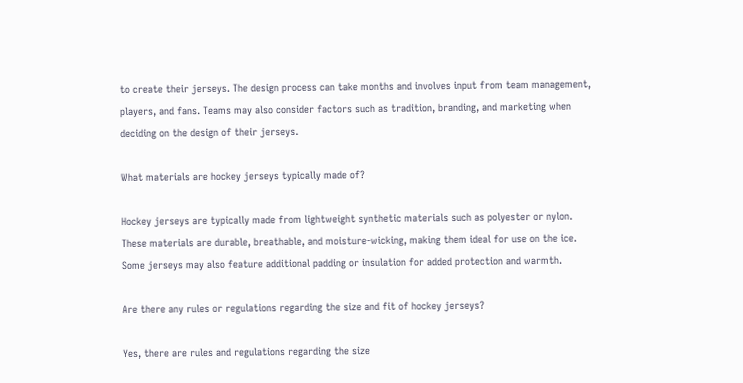to create their jerseys. The design process can take months and involves input from team management, players, and fans. Teams may also consider factors such as tradition, branding, and marketing when deciding on the design of their jerseys.

What materials are hockey jerseys typically made of?

Hockey jerseys are typically made from lightweight synthetic materials such as polyester or nylon. These materials are durable, breathable, and moisture-wicking, making them ideal for use on the ice. Some jerseys may also feature additional padding or insulation for added protection and warmth.

Are there any rules or regulations regarding the size and fit of hockey jerseys?

Yes, there are rules and regulations regarding the size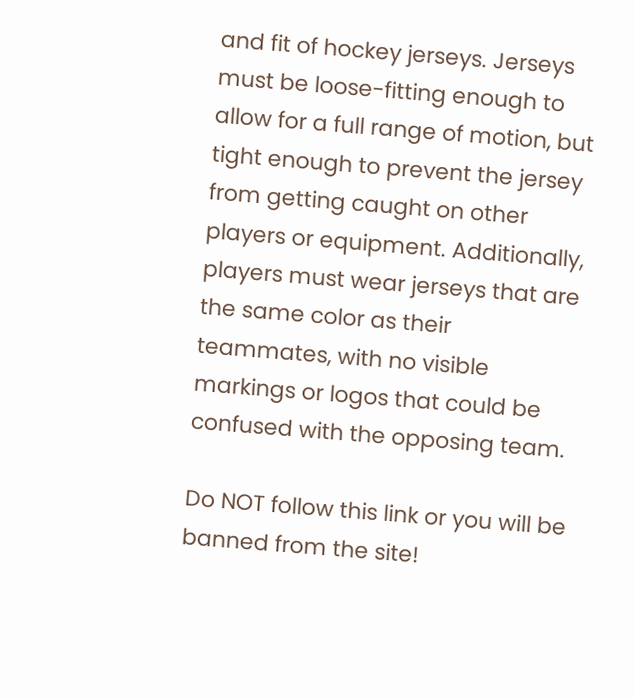and fit of hockey jerseys. Jerseys must be loose-fitting enough to allow for a full range of motion, but tight enough to prevent the jersey from getting caught on other players or equipment. Additionally, players must wear jerseys that are the same color as their teammates, with no visible markings or logos that could be confused with the opposing team.

Do NOT follow this link or you will be banned from the site!